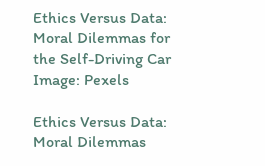Ethics Versus Data: Moral Dilemmas for the Self-Driving Car
Image: Pexels

Ethics Versus Data: Moral Dilemmas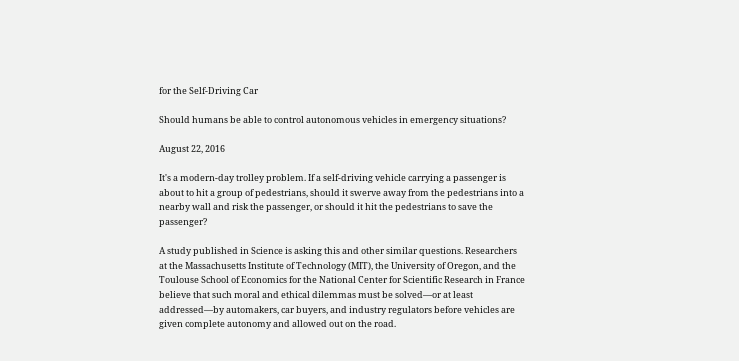for the Self-Driving Car

Should humans be able to control autonomous vehicles in emergency situations?

August 22, 2016

It's a modern-day trolley problem. If a self-driving vehicle carrying a passenger is about to hit a group of pedestrians, should it swerve away from the pedestrians into a nearby wall and risk the passenger, or should it hit the pedestrians to save the passenger?

A study published in Science is asking this and other similar questions. Researchers at the Massachusetts Institute of Technology (MIT), the University of Oregon, and the Toulouse School of Economics for the National Center for Scientific Research in France believe that such moral and ethical dilemmas must be solved—or at least addressed—by automakers, car buyers, and industry regulators before vehicles are given complete autonomy and allowed out on the road.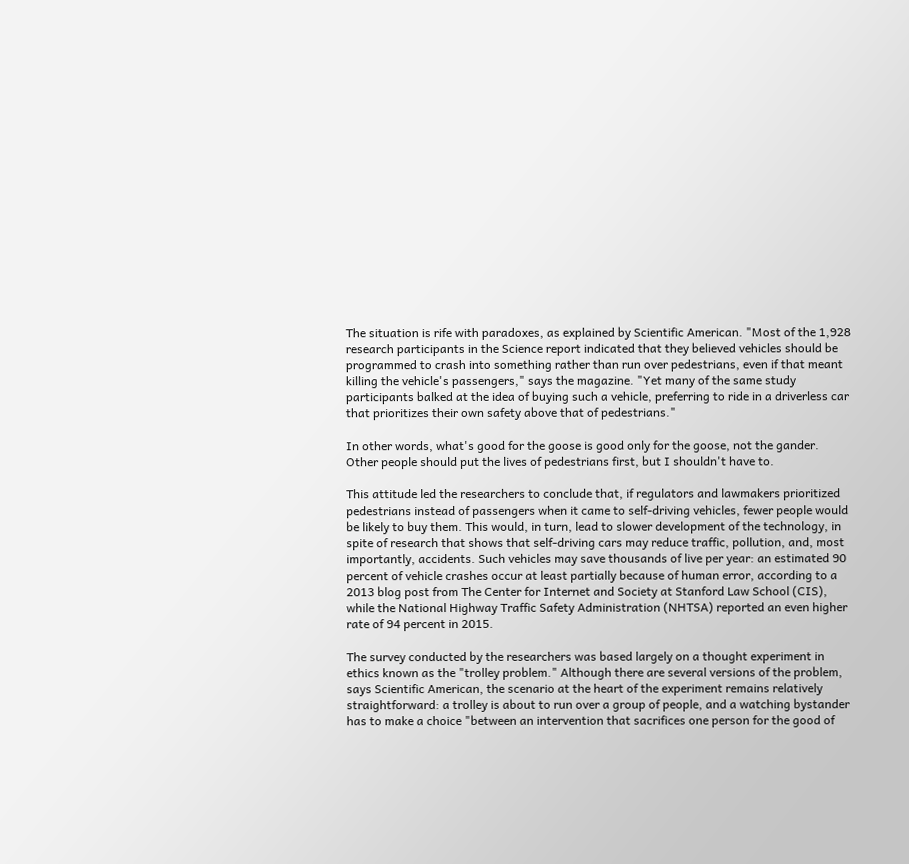The situation is rife with paradoxes, as explained by Scientific American. "Most of the 1,928 research participants in the Science report indicated that they believed vehicles should be programmed to crash into something rather than run over pedestrians, even if that meant killing the vehicle's passengers," says the magazine. "Yet many of the same study participants balked at the idea of buying such a vehicle, preferring to ride in a driverless car that prioritizes their own safety above that of pedestrians."

In other words, what's good for the goose is good only for the goose, not the gander. Other people should put the lives of pedestrians first, but I shouldn't have to.

This attitude led the researchers to conclude that, if regulators and lawmakers prioritized pedestrians instead of passengers when it came to self-driving vehicles, fewer people would be likely to buy them. This would, in turn, lead to slower development of the technology, in spite of research that shows that self-driving cars may reduce traffic, pollution, and, most importantly, accidents. Such vehicles may save thousands of live per year: an estimated 90 percent of vehicle crashes occur at least partially because of human error, according to a 2013 blog post from The Center for Internet and Society at Stanford Law School (CIS), while the National Highway Traffic Safety Administration (NHTSA) reported an even higher rate of 94 percent in 2015.

The survey conducted by the researchers was based largely on a thought experiment in ethics known as the "trolley problem." Although there are several versions of the problem, says Scientific American, the scenario at the heart of the experiment remains relatively straightforward: a trolley is about to run over a group of people, and a watching bystander has to make a choice "between an intervention that sacrifices one person for the good of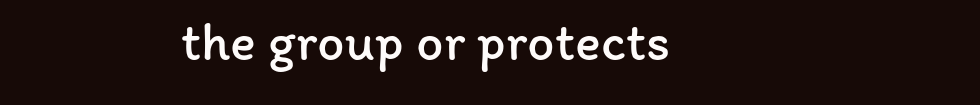the group or protects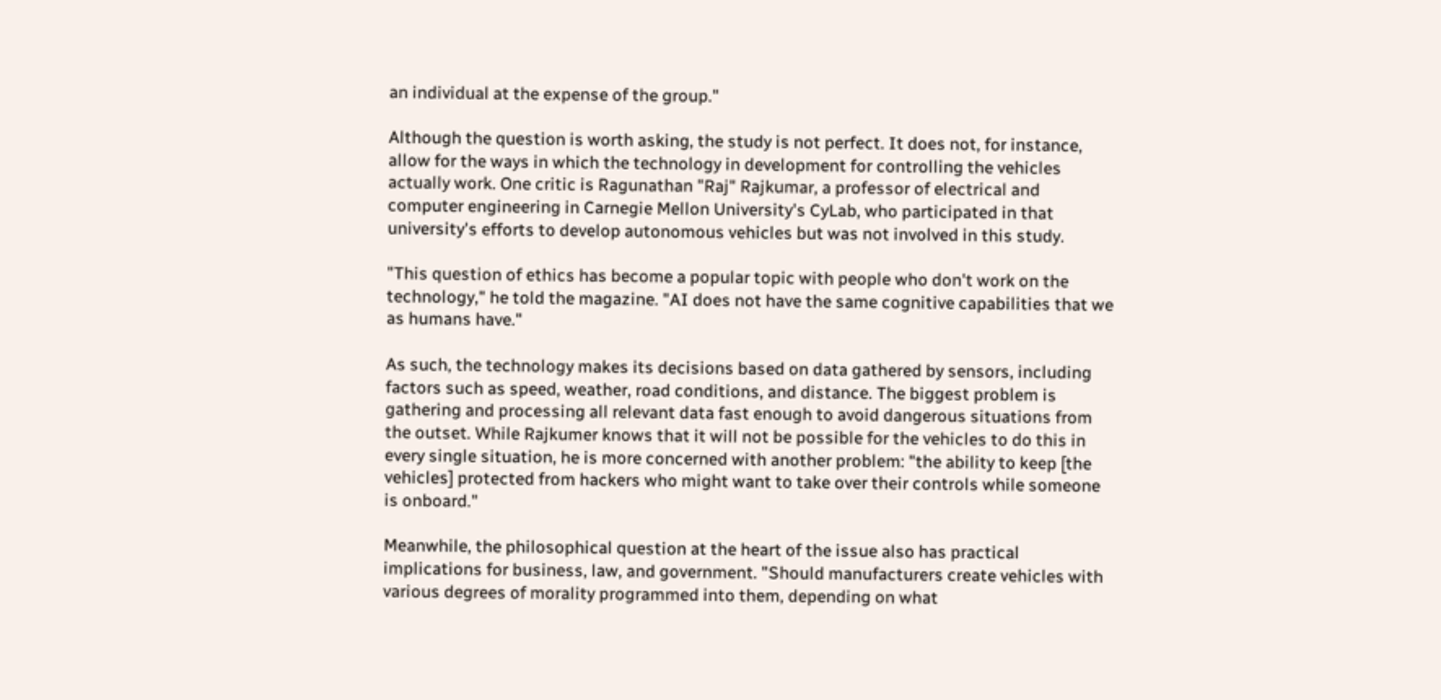an individual at the expense of the group."

Although the question is worth asking, the study is not perfect. It does not, for instance, allow for the ways in which the technology in development for controlling the vehicles actually work. One critic is Ragunathan "Raj" Rajkumar, a professor of electrical and computer engineering in Carnegie Mellon University's CyLab, who participated in that university's efforts to develop autonomous vehicles but was not involved in this study.

"This question of ethics has become a popular topic with people who don't work on the technology," he told the magazine. "AI does not have the same cognitive capabilities that we as humans have."

As such, the technology makes its decisions based on data gathered by sensors, including factors such as speed, weather, road conditions, and distance. The biggest problem is gathering and processing all relevant data fast enough to avoid dangerous situations from the outset. While Rajkumer knows that it will not be possible for the vehicles to do this in every single situation, he is more concerned with another problem: "the ability to keep [the vehicles] protected from hackers who might want to take over their controls while someone is onboard."

Meanwhile, the philosophical question at the heart of the issue also has practical implications for business, law, and government. "Should manufacturers create vehicles with various degrees of morality programmed into them, depending on what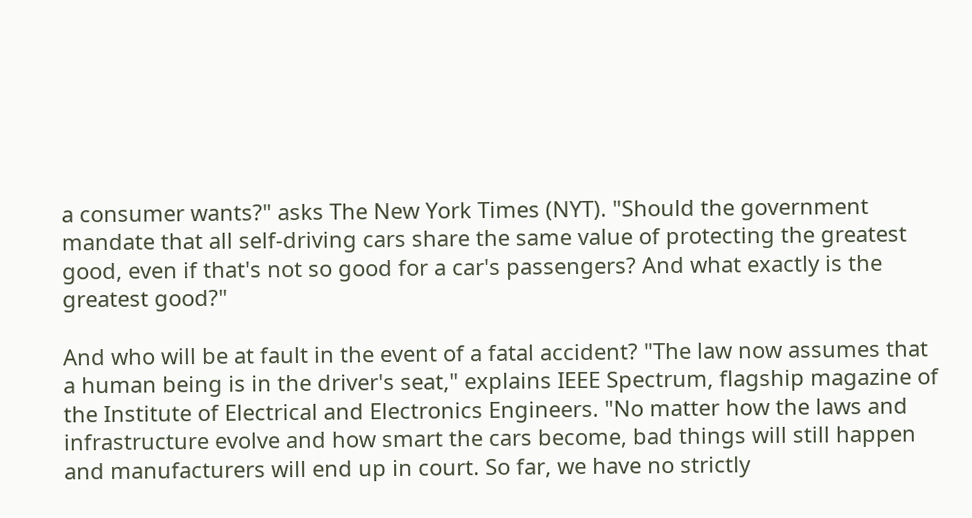a consumer wants?" asks The New York Times (NYT). "Should the government mandate that all self-driving cars share the same value of protecting the greatest good, even if that's not so good for a car's passengers? And what exactly is the greatest good?"

And who will be at fault in the event of a fatal accident? "The law now assumes that a human being is in the driver's seat," explains IEEE Spectrum, flagship magazine of the Institute of Electrical and Electronics Engineers. "No matter how the laws and infrastructure evolve and how smart the cars become, bad things will still happen and manufacturers will end up in court. So far, we have no strictly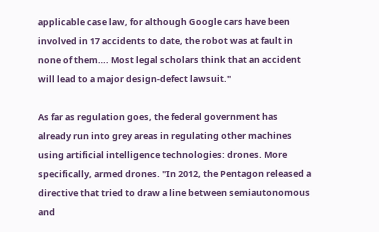applicable case law, for although Google cars have been involved in 17 accidents to date, the robot was at fault in none of them…. Most legal scholars think that an accident will lead to a major design-defect lawsuit."

As far as regulation goes, the federal government has already run into grey areas in regulating other machines using artificial intelligence technologies: drones. More specifically, armed drones. "In 2012, the Pentagon released a directive that tried to draw a line between semiautonomous and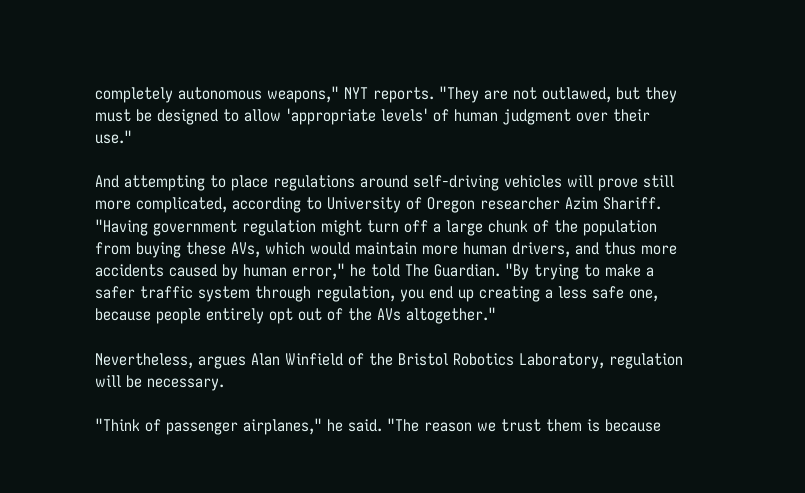completely autonomous weapons," NYT reports. "They are not outlawed, but they must be designed to allow 'appropriate levels' of human judgment over their use."

And attempting to place regulations around self-driving vehicles will prove still more complicated, according to University of Oregon researcher Azim Shariff. "Having government regulation might turn off a large chunk of the population from buying these AVs, which would maintain more human drivers, and thus more accidents caused by human error," he told The Guardian. "By trying to make a safer traffic system through regulation, you end up creating a less safe one, because people entirely opt out of the AVs altogether."

Nevertheless, argues Alan Winfield of the Bristol Robotics Laboratory, regulation will be necessary.

"Think of passenger airplanes," he said. "The reason we trust them is because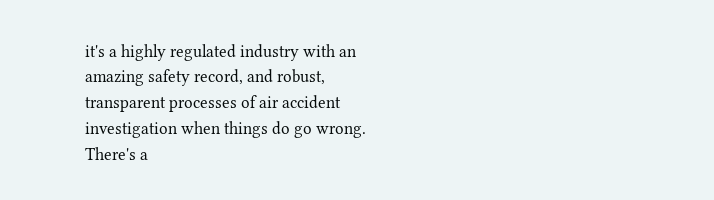it's a highly regulated industry with an amazing safety record, and robust, transparent processes of air accident investigation when things do go wrong. There's a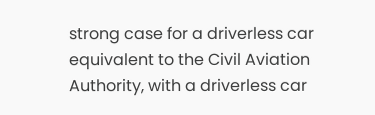strong case for a driverless car equivalent to the Civil Aviation Authority, with a driverless car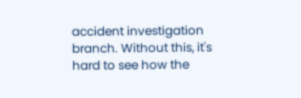accident investigation branch. Without this, it's hard to see how the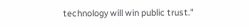technology will win public trust."